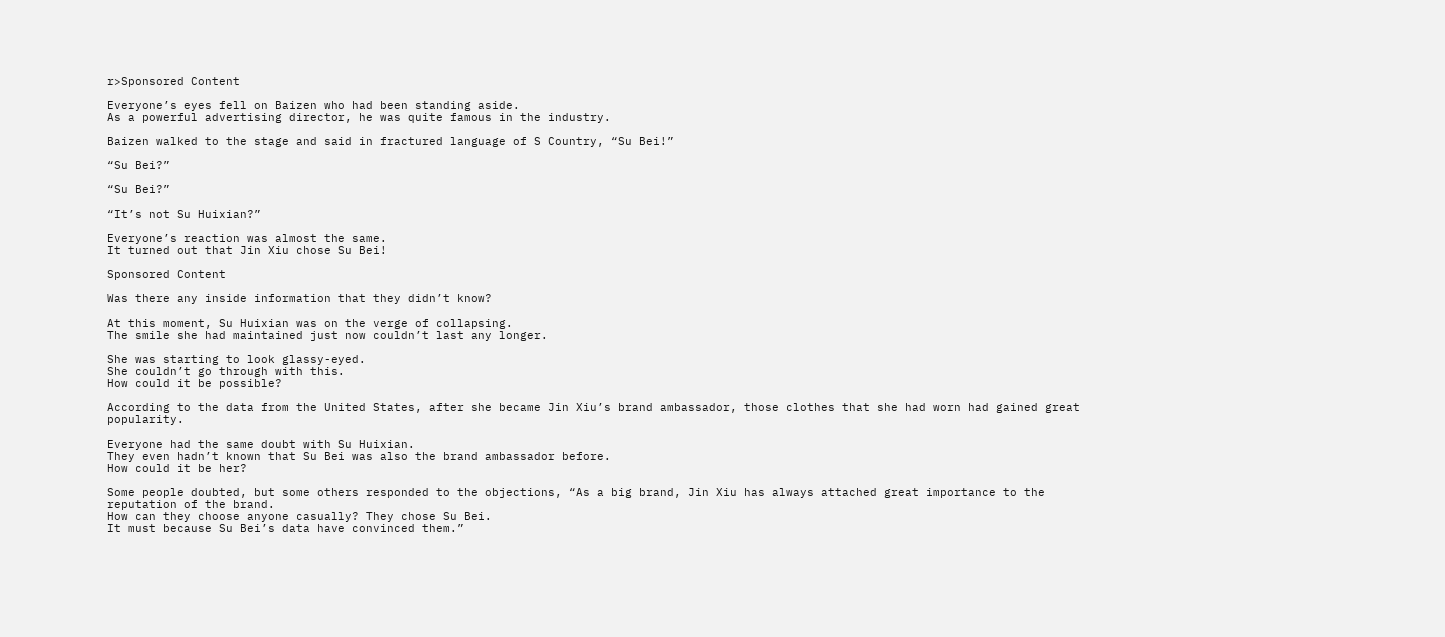r>Sponsored Content

Everyone’s eyes fell on Baizen who had been standing aside.
As a powerful advertising director, he was quite famous in the industry.

Baizen walked to the stage and said in fractured language of S Country, “Su Bei!”

“Su Bei?”

“Su Bei?”

“It’s not Su Huixian?”

Everyone’s reaction was almost the same.
It turned out that Jin Xiu chose Su Bei!

Sponsored Content

Was there any inside information that they didn’t know?

At this moment, Su Huixian was on the verge of collapsing.
The smile she had maintained just now couldn’t last any longer.

She was starting to look glassy-eyed.
She couldn’t go through with this.
How could it be possible?

According to the data from the United States, after she became Jin Xiu’s brand ambassador, those clothes that she had worn had gained great popularity.

Everyone had the same doubt with Su Huixian.
They even hadn’t known that Su Bei was also the brand ambassador before.
How could it be her?

Some people doubted, but some others responded to the objections, “As a big brand, Jin Xiu has always attached great importance to the reputation of the brand.
How can they choose anyone casually? They chose Su Bei.
It must because Su Bei’s data have convinced them.”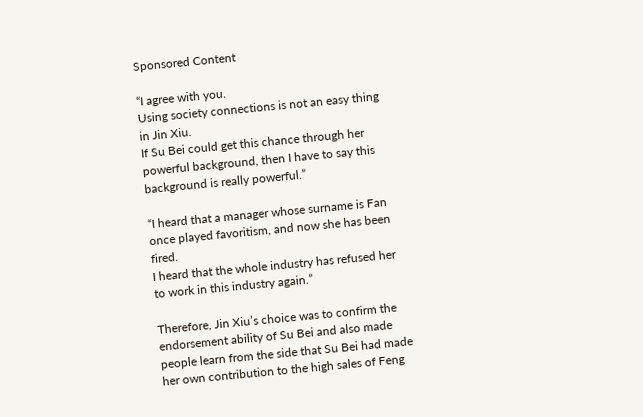Sponsored Content

“I agree with you.
Using society connections is not an easy thing in Jin Xiu.
If Su Bei could get this chance through her powerful background, then I have to say this background is really powerful.”

“I heard that a manager whose surname is Fan once played favoritism, and now she has been fired.
I heard that the whole industry has refused her to work in this industry again.”

Therefore, Jin Xiu’s choice was to confirm the endorsement ability of Su Bei and also made people learn from the side that Su Bei had made her own contribution to the high sales of Feng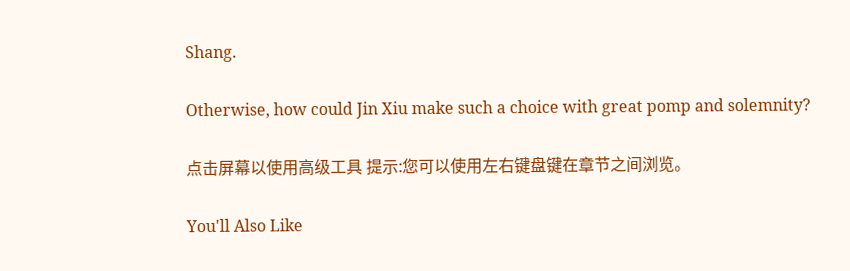Shang.

Otherwise, how could Jin Xiu make such a choice with great pomp and solemnity?

点击屏幕以使用高级工具 提示:您可以使用左右键盘键在章节之间浏览。

You'll Also Like